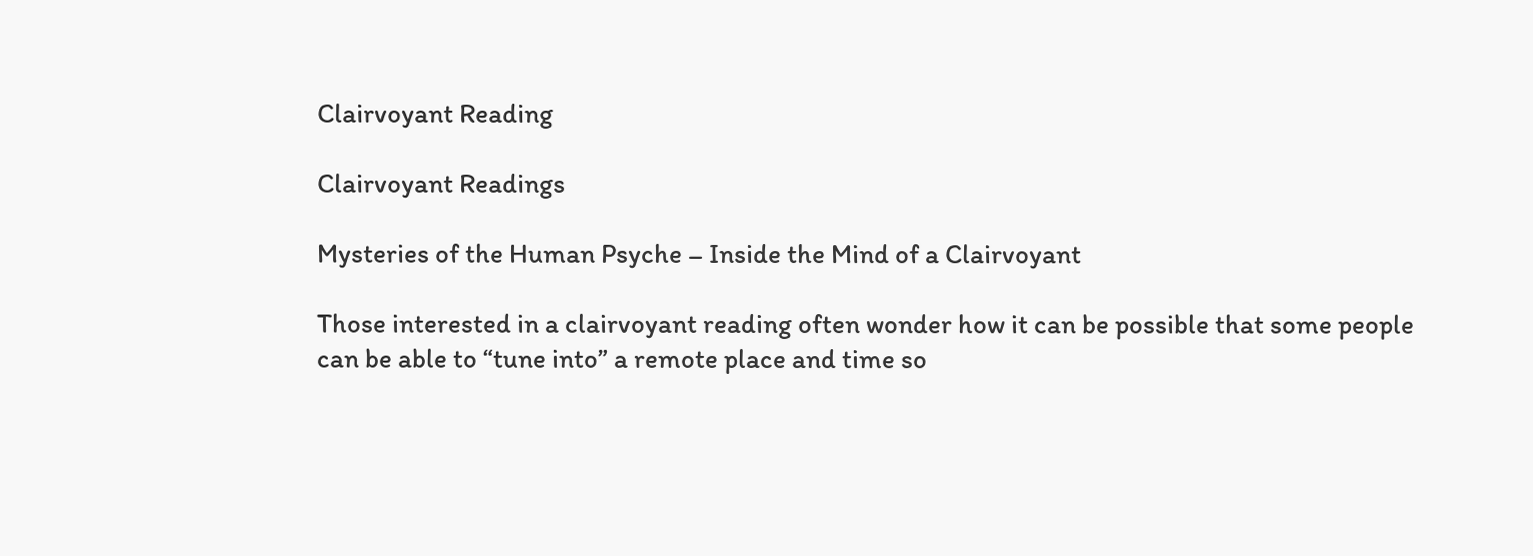Clairvoyant Reading

Clairvoyant Readings

Mysteries of the Human Psyche – Inside the Mind of a Clairvoyant

Those interested in a clairvoyant reading often wonder how it can be possible that some people can be able to “tune into” a remote place and time so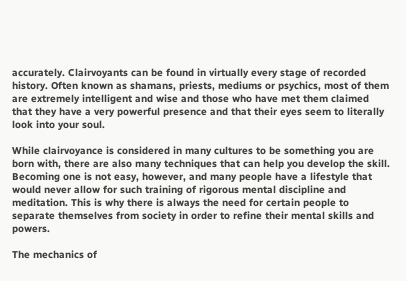accurately. Clairvoyants can be found in virtually every stage of recorded history. Often known as shamans, priests, mediums or psychics, most of them are extremely intelligent and wise and those who have met them claimed that they have a very powerful presence and that their eyes seem to literally look into your soul.

While clairvoyance is considered in many cultures to be something you are born with, there are also many techniques that can help you develop the skill. Becoming one is not easy, however, and many people have a lifestyle that would never allow for such training of rigorous mental discipline and meditation. This is why there is always the need for certain people to separate themselves from society in order to refine their mental skills and powers.

The mechanics of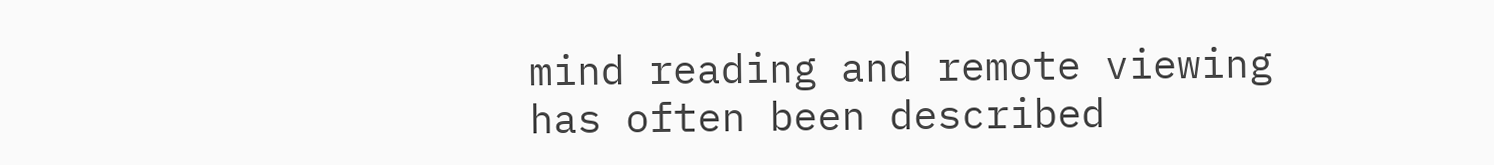mind reading and remote viewing has often been described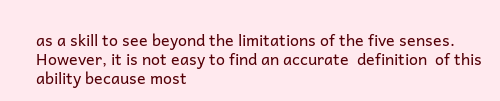as a skill to see beyond the limitations of the five senses. However, it is not easy to find an accurate  definition  of this ability because most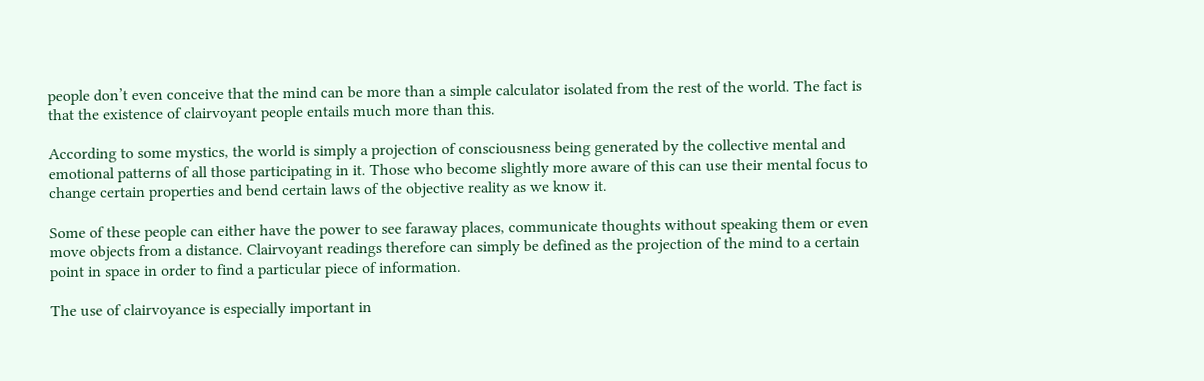people don’t even conceive that the mind can be more than a simple calculator isolated from the rest of the world. The fact is that the existence of clairvoyant people entails much more than this.

According to some mystics, the world is simply a projection of consciousness being generated by the collective mental and emotional patterns of all those participating in it. Those who become slightly more aware of this can use their mental focus to change certain properties and bend certain laws of the objective reality as we know it.

Some of these people can either have the power to see faraway places, communicate thoughts without speaking them or even move objects from a distance. Clairvoyant readings therefore can simply be defined as the projection of the mind to a certain point in space in order to find a particular piece of information.

The use of clairvoyance is especially important in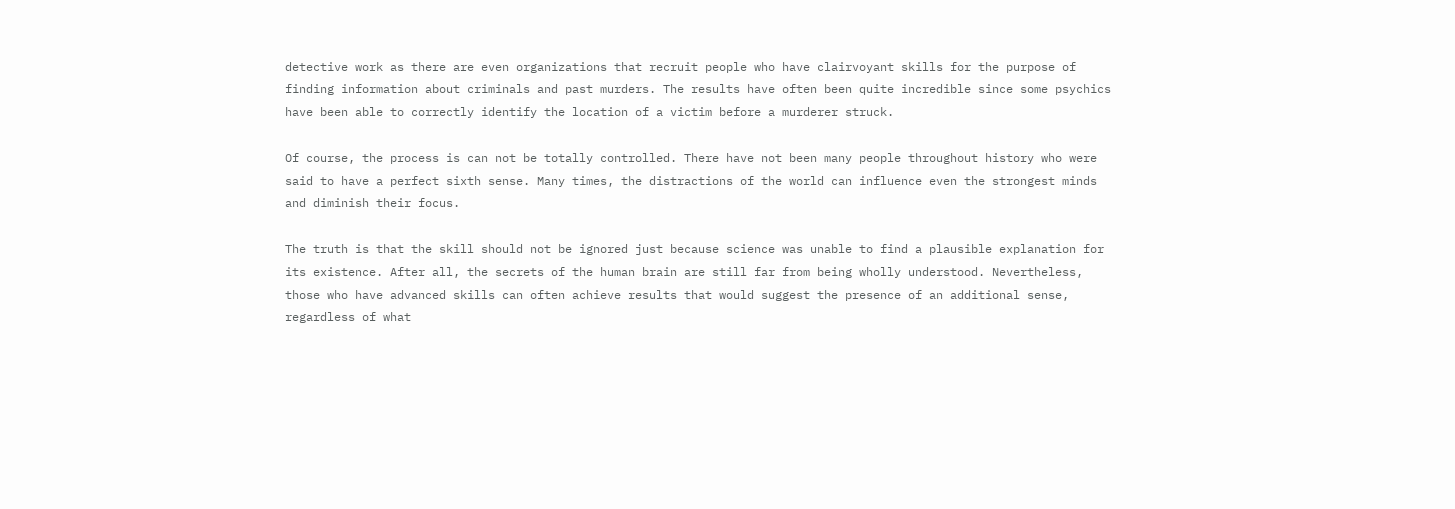detective work as there are even organizations that recruit people who have clairvoyant skills for the purpose of finding information about criminals and past murders. The results have often been quite incredible since some psychics have been able to correctly identify the location of a victim before a murderer struck.

Of course, the process is can not be totally controlled. There have not been many people throughout history who were said to have a perfect sixth sense. Many times, the distractions of the world can influence even the strongest minds and diminish their focus.

The truth is that the skill should not be ignored just because science was unable to find a plausible explanation for its existence. After all, the secrets of the human brain are still far from being wholly understood. Nevertheless, those who have advanced skills can often achieve results that would suggest the presence of an additional sense, regardless of what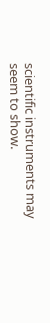scientific instruments may seem to show.